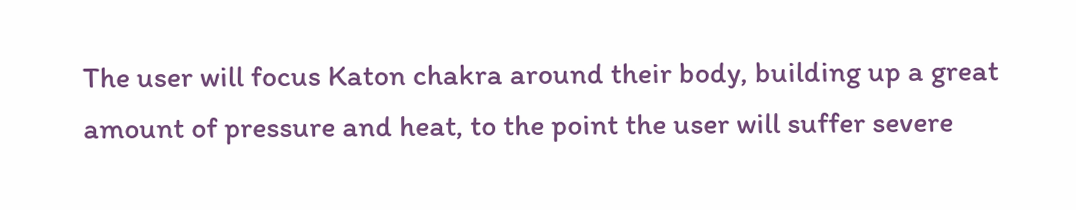The user will focus Katon chakra around their body, building up a great amount of pressure and heat, to the point the user will suffer severe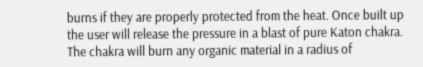burns if they are properly protected from the heat. Once built up the user will release the pressure in a blast of pure Katon chakra. The chakra will burn any organic material in a radius of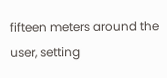fifteen meters around the user, setting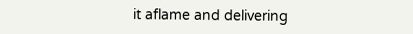it aflame and delivering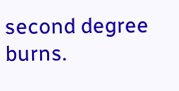second degree burns.